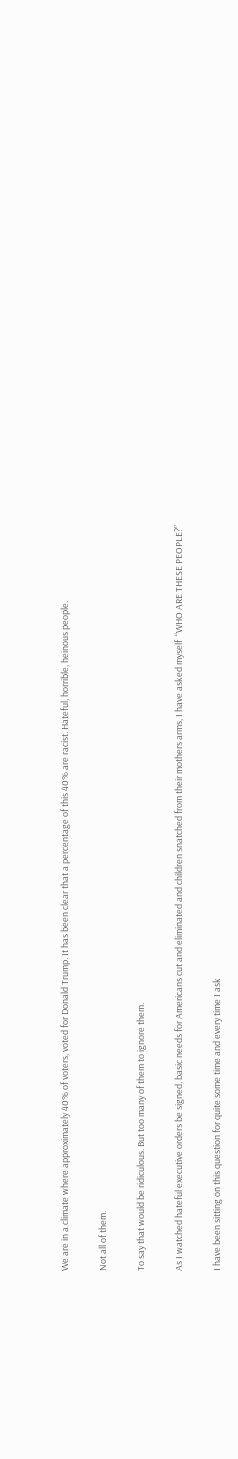We are in a climate where approximately 40% of voters, voted for Donald Trump. It has been clear that a percentage of this 40% are racist. Hateful, horrible, heinous people.

Not all of them.

To say that would be ridiculous. But too many of them to ignore them.

As I watched hateful executive orders be signed, basic needs for Americans cut and eliminated and children snatched from their mothers arms, I have asked myself  “WHO ARE THESE PEOPLE?”

I have been sitting on this question for quite some time and every time I ask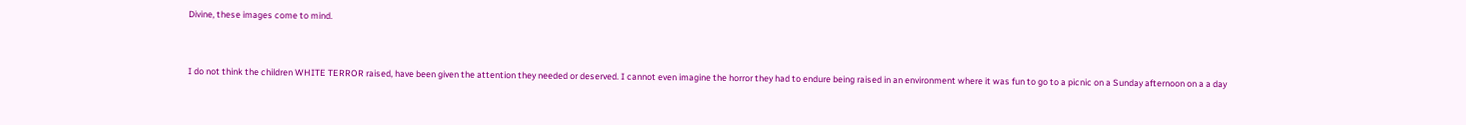Divine, these images come to mind.


I do not think the children WHITE TERROR raised, have been given the attention they needed or deserved. I cannot even imagine the horror they had to endure being raised in an environment where it was fun to go to a picnic on a Sunday afternoon on a a day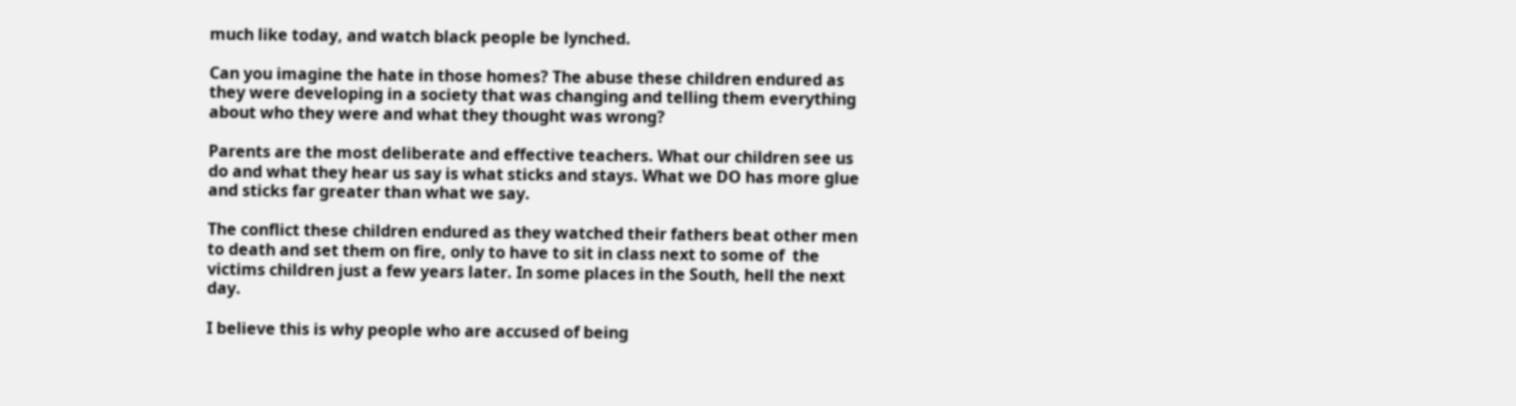much like today, and watch black people be lynched.

Can you imagine the hate in those homes? The abuse these children endured as they were developing in a society that was changing and telling them everything about who they were and what they thought was wrong?

Parents are the most deliberate and effective teachers. What our children see us do and what they hear us say is what sticks and stays. What we DO has more glue and sticks far greater than what we say.

The conflict these children endured as they watched their fathers beat other men to death and set them on fire, only to have to sit in class next to some of  the victims children just a few years later. In some places in the South, hell the next day.

I believe this is why people who are accused of being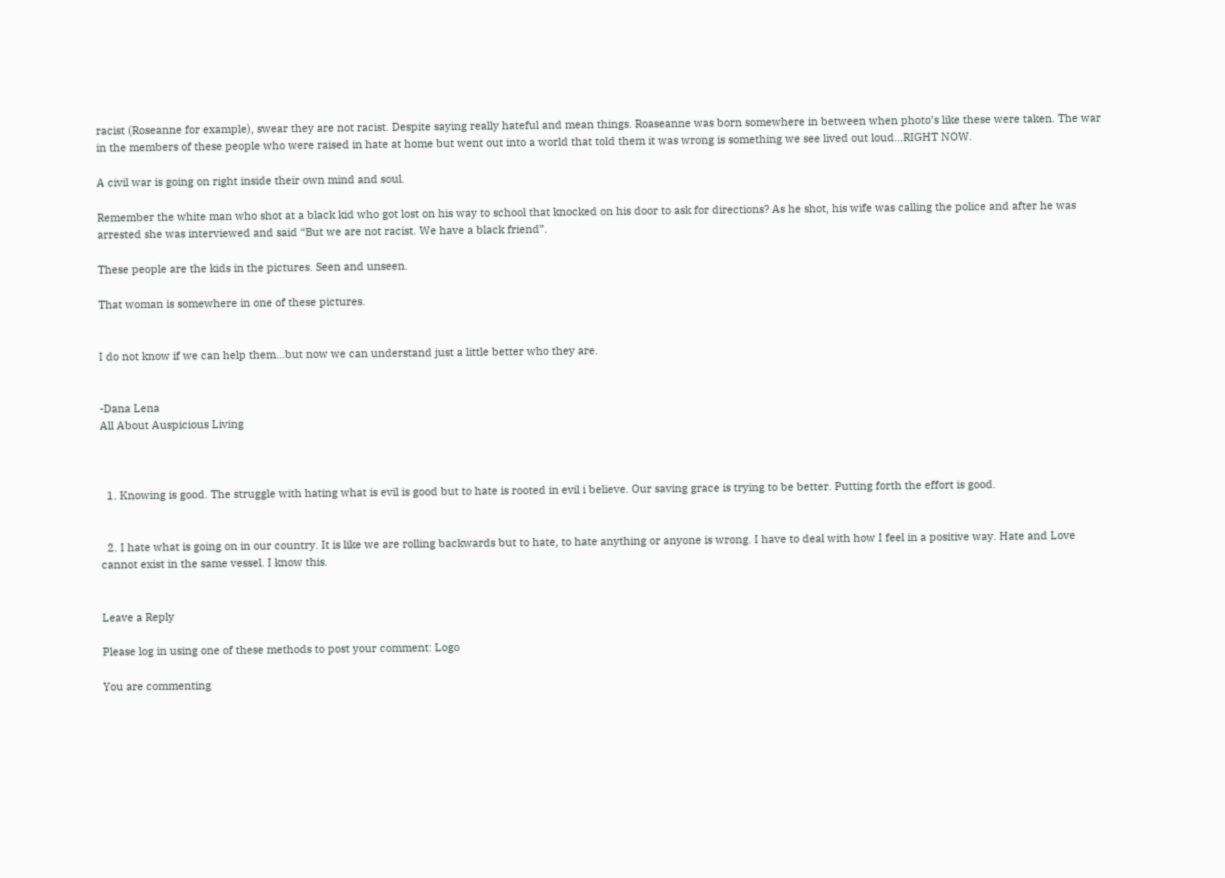racist (Roseanne for example), swear they are not racist. Despite saying really hateful and mean things. Roaseanne was born somewhere in between when photo’s like these were taken. The war in the members of these people who were raised in hate at home but went out into a world that told them it was wrong is something we see lived out loud…RIGHT NOW.

A civil war is going on right inside their own mind and soul.

Remember the white man who shot at a black kid who got lost on his way to school that knocked on his door to ask for directions? As he shot, his wife was calling the police and after he was arrested she was interviewed and said “But we are not racist. We have a black friend”.

These people are the kids in the pictures. Seen and unseen.

That woman is somewhere in one of these pictures.


I do not know if we can help them…but now we can understand just a little better who they are.


-Dana Lena
All About Auspicious Living



  1. Knowing is good. The struggle with hating what is evil is good but to hate is rooted in evil i believe. Our saving grace is trying to be better. Putting forth the effort is good.


  2. I hate what is going on in our country. It is like we are rolling backwards but to hate, to hate anything or anyone is wrong. I have to deal with how I feel in a positive way. Hate and Love cannot exist in the same vessel. I know this.


Leave a Reply

Please log in using one of these methods to post your comment: Logo

You are commenting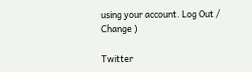using your account. Log Out /  Change )

Twitter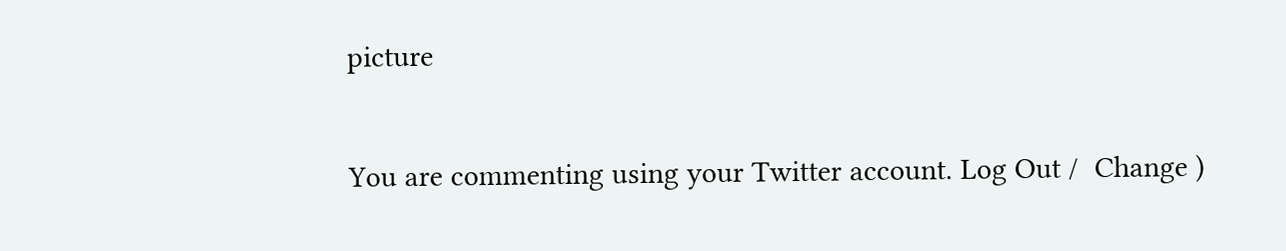picture

You are commenting using your Twitter account. Log Out /  Change )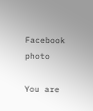Facebook photo

You are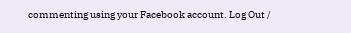commenting using your Facebook account. Log Out /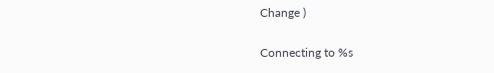Change )

Connecting to %s